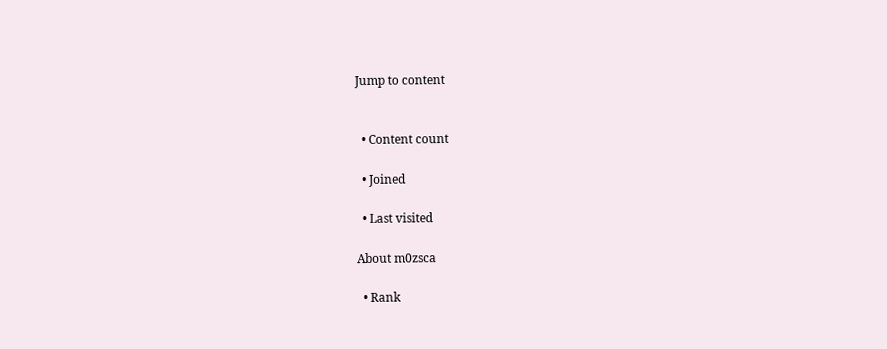Jump to content


  • Content count

  • Joined

  • Last visited

About m0zsca

  • Rank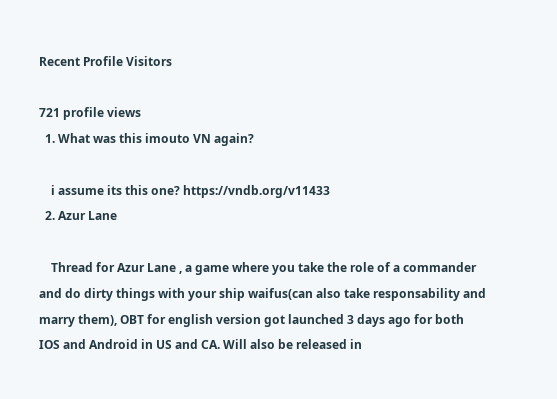Recent Profile Visitors

721 profile views
  1. What was this imouto VN again?

    i assume its this one? https://vndb.org/v11433
  2. Azur Lane

    Thread for Azur Lane , a game where you take the role of a commander and do dirty things with your ship waifus(can also take responsability and marry them), OBT for english version got launched 3 days ago for both IOS and Android in US and CA. Will also be released in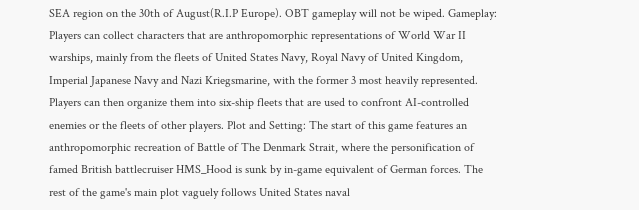SEA region on the 30th of August(R.I.P Europe). OBT gameplay will not be wiped. Gameplay: Players can collect characters that are anthropomorphic representations of World War II warships, mainly from the fleets of United States Navy, Royal Navy of United Kingdom, Imperial Japanese Navy and Nazi Kriegsmarine, with the former 3 most heavily represented. Players can then organize them into six-ship fleets that are used to confront AI-controlled enemies or the fleets of other players. Plot and Setting: The start of this game features an anthropomorphic recreation of Battle of The Denmark Strait, where the personification of famed British battlecruiser HMS_Hood is sunk by in-game equivalent of German forces. The rest of the game's main plot vaguely follows United States naval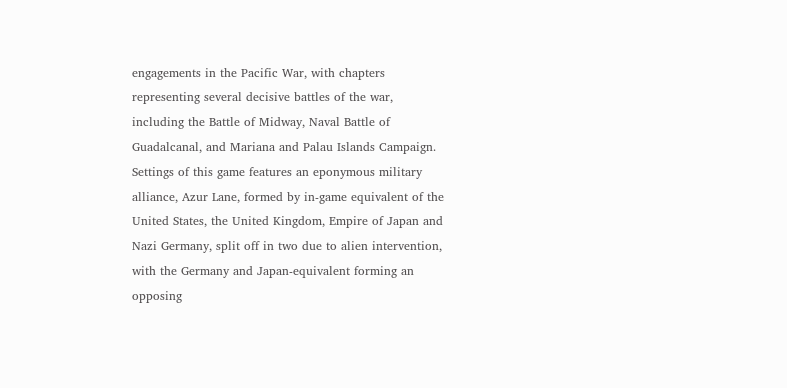engagements in the Pacific War, with chapters representing several decisive battles of the war, including the Battle of Midway, Naval Battle of Guadalcanal, and Mariana and Palau Islands Campaign. Settings of this game features an eponymous military alliance, Azur Lane, formed by in-game equivalent of the United States, the United Kingdom, Empire of Japan and Nazi Germany, split off in two due to alien intervention, with the Germany and Japan-equivalent forming an opposing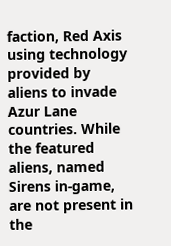faction, Red Axis using technology provided by aliens to invade Azur Lane countries. While the featured aliens, named Sirens in-game, are not present in the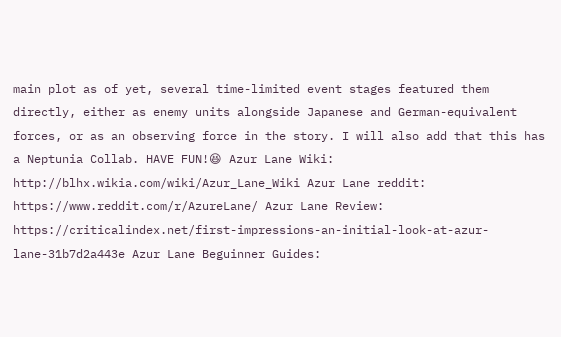main plot as of yet, several time-limited event stages featured them directly, either as enemy units alongside Japanese and German-equivalent forces, or as an observing force in the story. I will also add that this has a Neptunia Collab. HAVE FUN!😆 Azur Lane Wiki: http://blhx.wikia.com/wiki/Azur_Lane_Wiki Azur Lane reddit: https://www.reddit.com/r/AzureLane/ Azur Lane Review: https://criticalindex.net/first-impressions-an-initial-look-at-azur-lane-31b7d2a443e Azur Lane Beguinner Guides: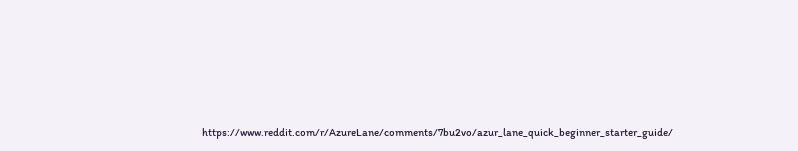https://www.reddit.com/r/AzureLane/comments/7bu2vo/azur_lane_quick_beginner_starter_guide/